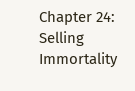Chapter 24: Selling Immortality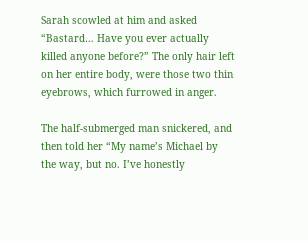Sarah scowled at him and asked “Bastard… Have you ever actually killed anyone before?” The only hair left on her entire body, were those two thin eyebrows, which furrowed in anger.

The half-submerged man snickered, and then told her “My name’s Michael by the way, but no. I’ve honestly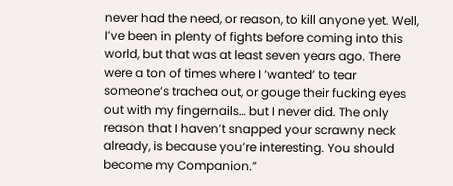never had the need, or reason, to kill anyone yet. Well, I’ve been in plenty of fights before coming into this world, but that was at least seven years ago. There were a ton of times where I ‘wanted’ to tear someone’s trachea out, or gouge their fucking eyes out with my fingernails… but I never did. The only reason that I haven’t snapped your scrawny neck already, is because you’re interesting. You should become my Companion.”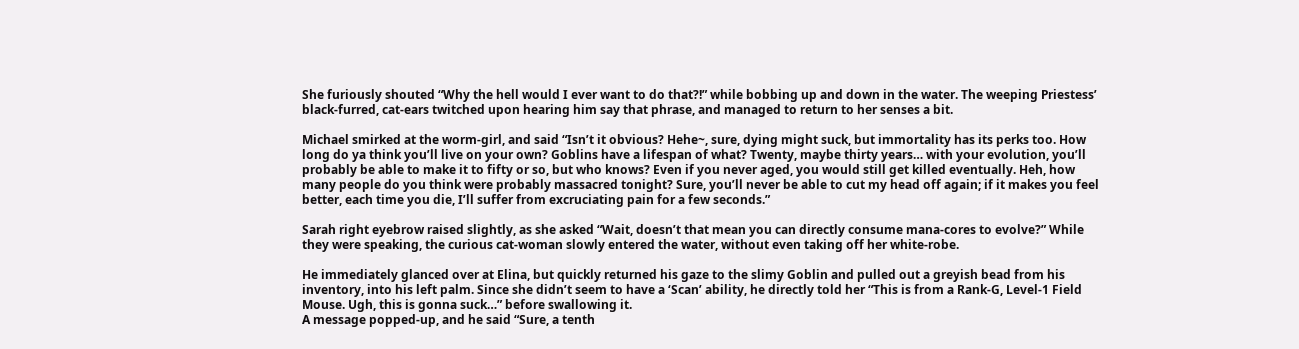She furiously shouted “Why the hell would I ever want to do that?!” while bobbing up and down in the water. The weeping Priestess’ black-furred, cat-ears twitched upon hearing him say that phrase, and managed to return to her senses a bit.

Michael smirked at the worm-girl, and said “Isn’t it obvious? Hehe~, sure, dying might suck, but immortality has its perks too. How long do ya think you’ll live on your own? Goblins have a lifespan of what? Twenty, maybe thirty years… with your evolution, you’ll probably be able to make it to fifty or so, but who knows? Even if you never aged, you would still get killed eventually. Heh, how many people do you think were probably massacred tonight? Sure, you’ll never be able to cut my head off again; if it makes you feel better, each time you die, I’ll suffer from excruciating pain for a few seconds.”

Sarah right eyebrow raised slightly, as she asked “Wait, doesn’t that mean you can directly consume mana-cores to evolve?” While they were speaking, the curious cat-woman slowly entered the water, without even taking off her white-robe.

He immediately glanced over at Elina, but quickly returned his gaze to the slimy Goblin and pulled out a greyish bead from his inventory, into his left palm. Since she didn’t seem to have a ‘Scan’ ability, he directly told her “This is from a Rank-G, Level-1 Field Mouse. Ugh, this is gonna suck…” before swallowing it.
A message popped-up, and he said “Sure, a tenth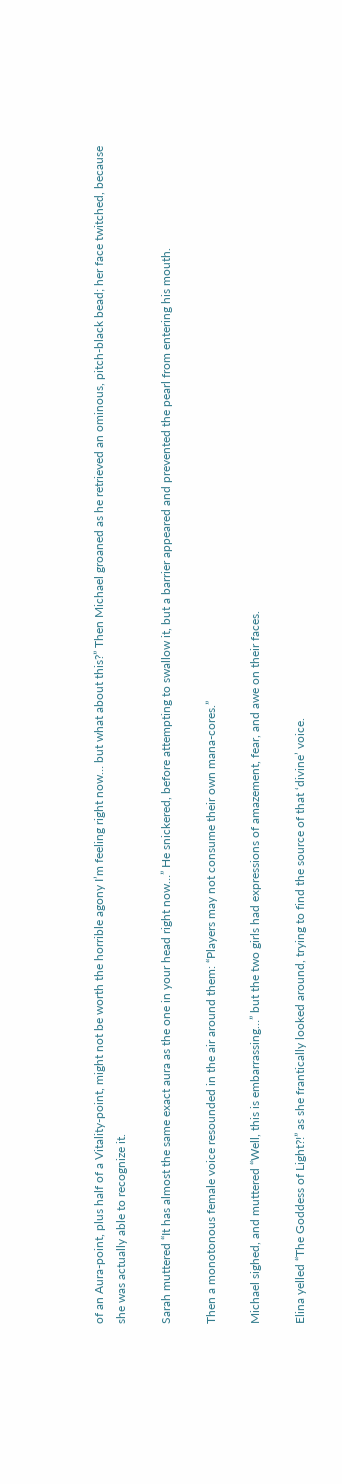of an Aura-point, plus half of a Vitality-point, might not be worth the horrible agony I’m feeling right now… but what about this?” Then Michael groaned as he retrieved an ominous, pitch-black bead; her face twitched, because she was actually able to recognize it.

Sarah muttered “It has almost the same exact aura as the one in your head right now…” He snickered, before attempting to swallow it, but a barrier appeared and prevented the pearl from entering his mouth.

Then a monotonous female voice resounded in the air around them: “Players may not consume their own mana-cores.”

Michael sighed, and muttered “Well, this is embarrassing…” but the two girls had expressions of amazement, fear, and awe on their faces.

Elina yelled “The Goddess of Light?!” as she frantically looked around, trying to find the source of that ‘divine’ voice.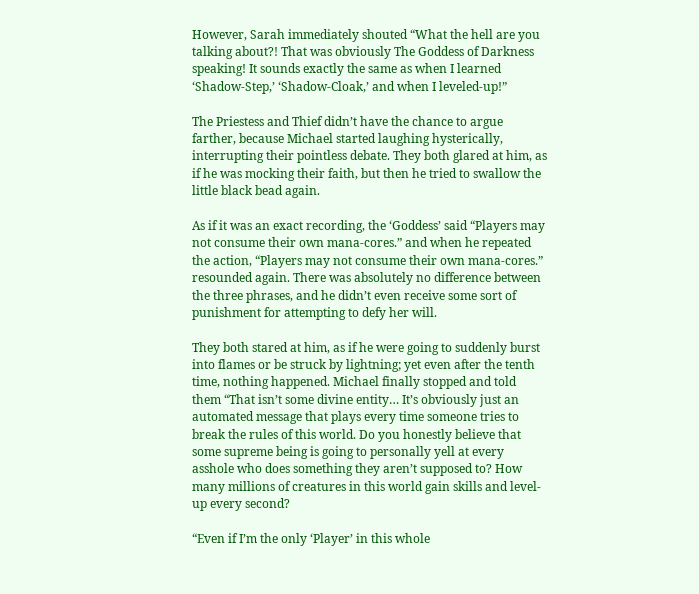However, Sarah immediately shouted “What the hell are you talking about?! That was obviously The Goddess of Darkness speaking! It sounds exactly the same as when I learned ‘Shadow-Step,’ ‘Shadow-Cloak,’ and when I leveled-up!”

The Priestess and Thief didn’t have the chance to argue farther, because Michael started laughing hysterically, interrupting their pointless debate. They both glared at him, as if he was mocking their faith, but then he tried to swallow the little black bead again.

As if it was an exact recording, the ‘Goddess’ said “Players may not consume their own mana-cores.” and when he repeated the action, “Players may not consume their own mana-cores.” resounded again. There was absolutely no difference between the three phrases, and he didn’t even receive some sort of punishment for attempting to defy her will.

They both stared at him, as if he were going to suddenly burst into flames or be struck by lightning; yet even after the tenth time, nothing happened. Michael finally stopped and told them “That isn’t some divine entity… It’s obviously just an automated message that plays every time someone tries to break the rules of this world. Do you honestly believe that some supreme being is going to personally yell at every asshole who does something they aren’t supposed to? How many millions of creatures in this world gain skills and level-up every second?

“Even if I’m the only ‘Player’ in this whole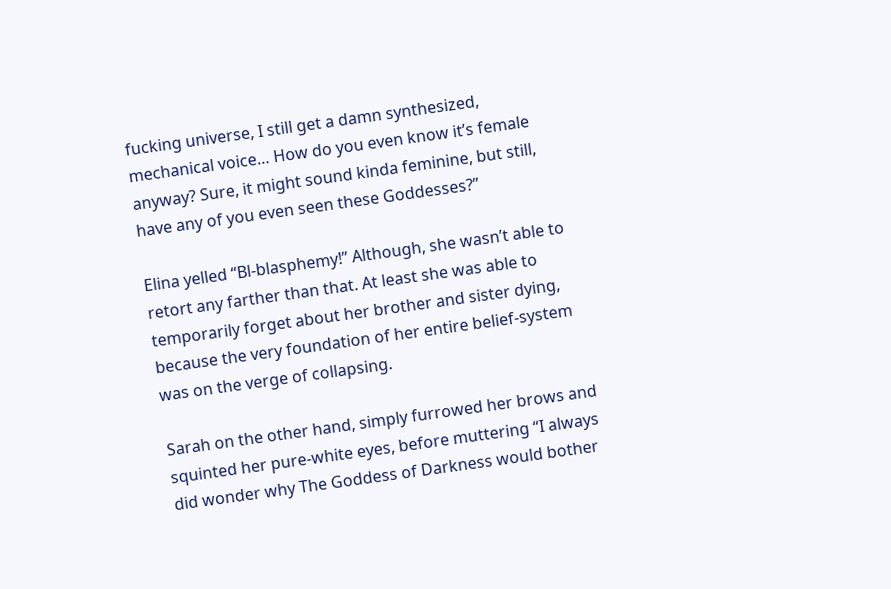fucking universe, I still get a damn synthesized, mechanical voice… How do you even know it’s female anyway? Sure, it might sound kinda feminine, but still, have any of you even seen these Goddesses?”

Elina yelled “Bl-blasphemy!” Although, she wasn’t able to retort any farther than that. At least she was able to temporarily forget about her brother and sister dying, because the very foundation of her entire belief-system was on the verge of collapsing.

Sarah on the other hand, simply furrowed her brows and squinted her pure-white eyes, before muttering “I always did wonder why The Goddess of Darkness would bother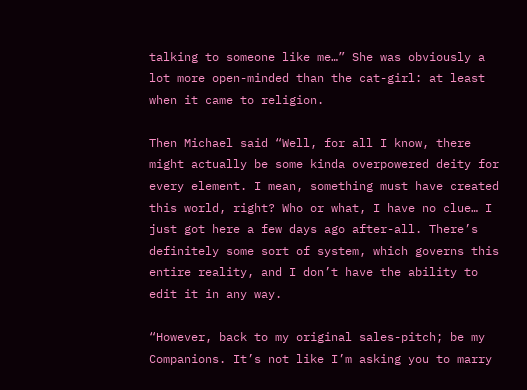talking to someone like me…” She was obviously a lot more open-minded than the cat-girl: at least when it came to religion.

Then Michael said “Well, for all I know, there might actually be some kinda overpowered deity for every element. I mean, something must have created this world, right? Who or what, I have no clue… I just got here a few days ago after-all. There’s definitely some sort of system, which governs this entire reality, and I don’t have the ability to edit it in any way.

“However, back to my original sales-pitch; be my Companions. It’s not like I’m asking you to marry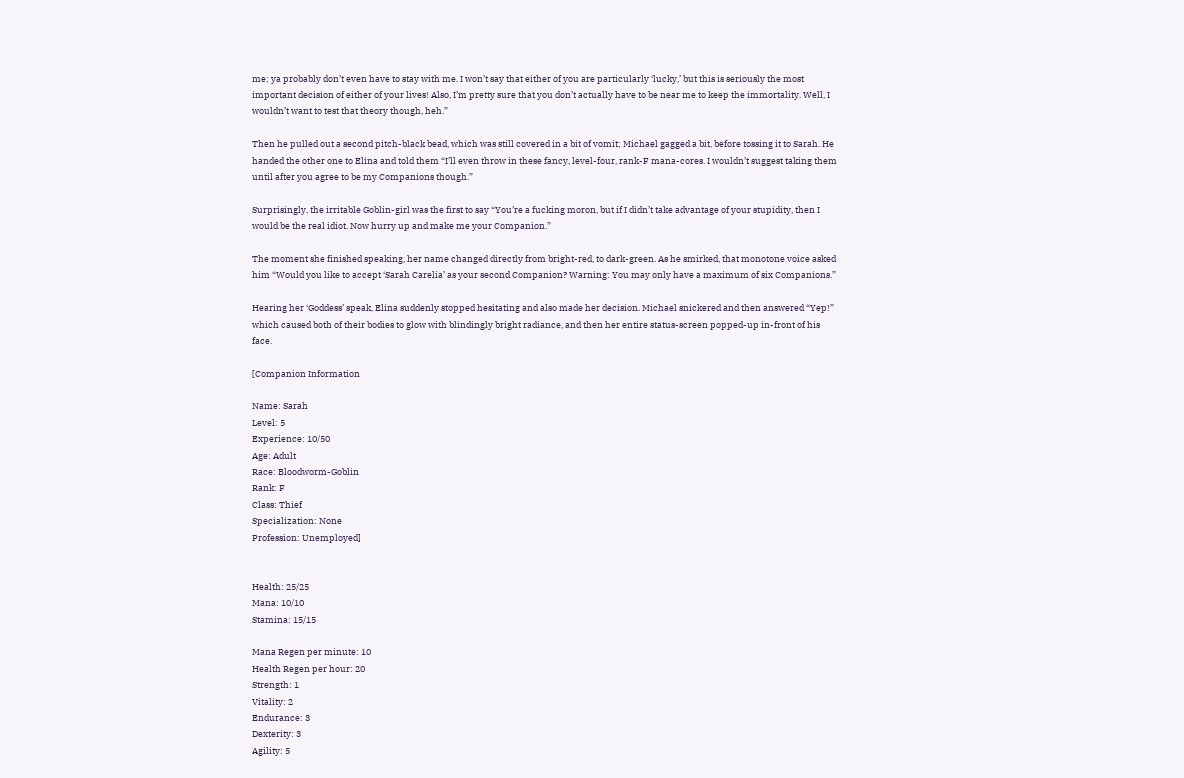me; ya probably don’t even have to stay with me. I won’t say that either of you are particularly ‘lucky,’ but this is seriously the most important decision of either of your lives! Also, I’m pretty sure that you don’t actually have to be near me to keep the immortality. Well, I wouldn’t want to test that theory though, heh.”

Then he pulled out a second pitch-black bead, which was still covered in a bit of vomit; Michael gagged a bit, before tossing it to Sarah. He handed the other one to Elina and told them “I’ll even throw in these fancy, level-four, rank-F mana-cores. I wouldn’t suggest taking them until after you agree to be my Companions though.”

Surprisingly, the irritable Goblin-girl was the first to say “You’re a fucking moron, but if I didn’t take advantage of your stupidity, then I would be the real idiot. Now hurry up and make me your Companion.”

The moment she finished speaking, her name changed directly from bright-red, to dark-green. As he smirked, that monotone voice asked him “Would you like to accept ‘Sarah Carelia’ as your second Companion? Warning: You may only have a maximum of six Companions.”

Hearing her ‘Goddess’ speak, Elina suddenly stopped hesitating and also made her decision. Michael snickered and then answered “Yep!” which caused both of their bodies to glow with blindingly bright radiance, and then her entire status-screen popped-up in-front of his face.

[Companion Information

Name: Sarah
Level: 5
Experience: 10/50
Age: Adult
Race: Bloodworm-Goblin
Rank: F
Class: Thief
Specialization: None
Profession: Unemployed]


Health: 25/25
Mana: 10/10
Stamina: 15/15

Mana Regen per minute: 10
Health Regen per hour: 20
Strength: 1
Vitality: 2
Endurance: 3
Dexterity: 3
Agility: 5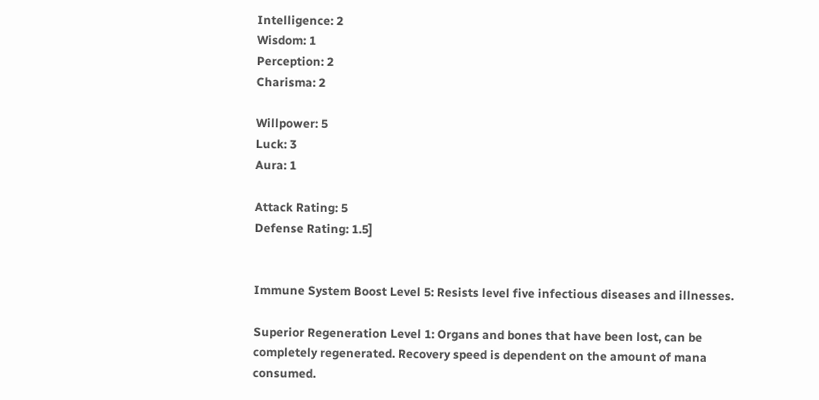Intelligence: 2
Wisdom: 1
Perception: 2
Charisma: 2

Willpower: 5
Luck: 3
Aura: 1

Attack Rating: 5
Defense Rating: 1.5]


Immune System Boost Level 5: Resists level five infectious diseases and illnesses.

Superior Regeneration Level 1: Organs and bones that have been lost, can be completely regenerated. Recovery speed is dependent on the amount of mana consumed.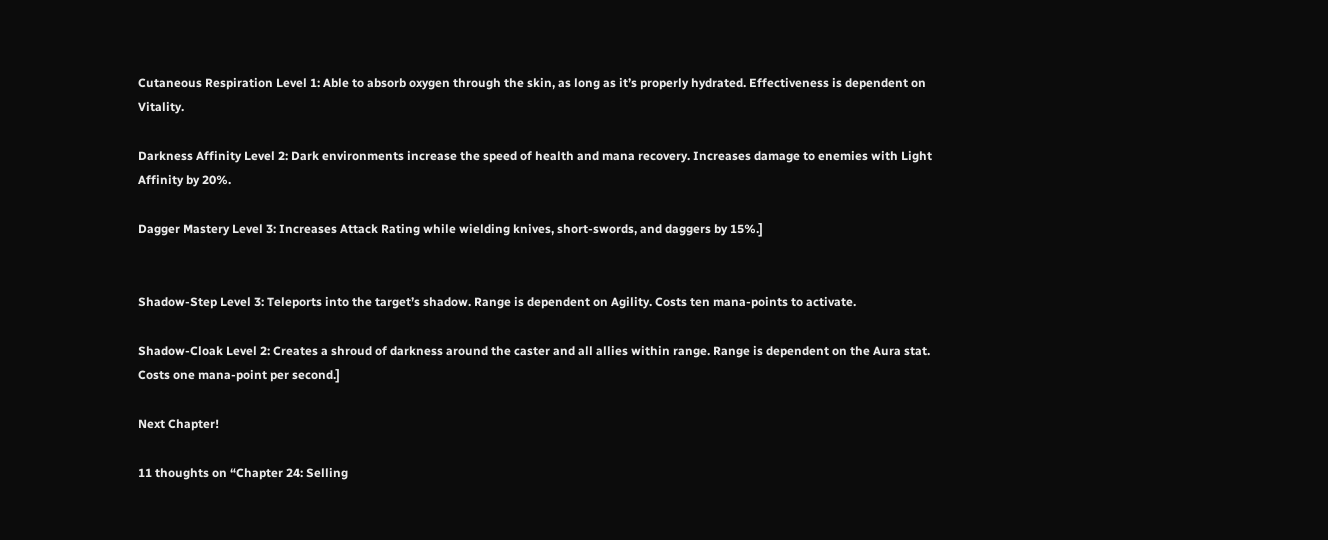Cutaneous Respiration Level 1: Able to absorb oxygen through the skin, as long as it’s properly hydrated. Effectiveness is dependent on Vitality.

Darkness Affinity Level 2: Dark environments increase the speed of health and mana recovery. Increases damage to enemies with Light Affinity by 20%.

Dagger Mastery Level 3: Increases Attack Rating while wielding knives, short-swords, and daggers by 15%.]


Shadow-Step Level 3: Teleports into the target’s shadow. Range is dependent on Agility. Costs ten mana-points to activate.

Shadow-Cloak Level 2: Creates a shroud of darkness around the caster and all allies within range. Range is dependent on the Aura stat. Costs one mana-point per second.]

Next Chapter!

11 thoughts on “Chapter 24: Selling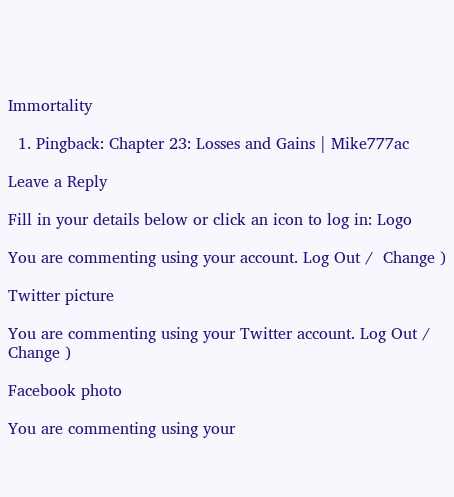Immortality

  1. Pingback: Chapter 23: Losses and Gains | Mike777ac

Leave a Reply

Fill in your details below or click an icon to log in: Logo

You are commenting using your account. Log Out /  Change )

Twitter picture

You are commenting using your Twitter account. Log Out /  Change )

Facebook photo

You are commenting using your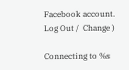Facebook account. Log Out /  Change )

Connecting to %s